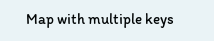Map with multiple keys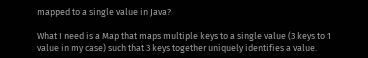mapped to a single value in Java?

What I need is a Map that maps multiple keys to a single value (3 keys to 1 value in my case) such that 3 keys together uniquely identifies a value.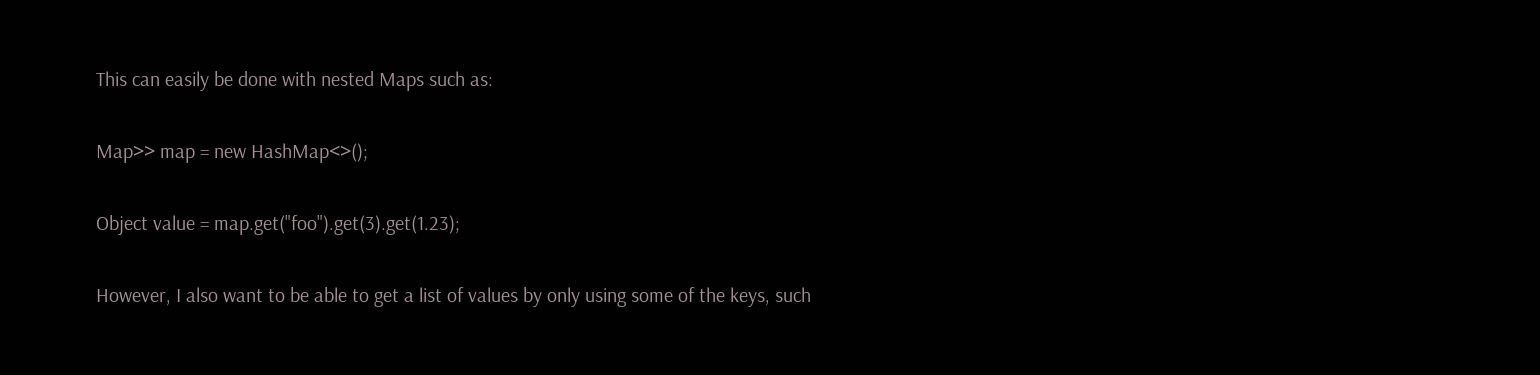This can easily be done with nested Maps such as:

Map>> map = new HashMap<>();

Object value = map.get("foo").get(3).get(1.23);

However, I also want to be able to get a list of values by only using some of the keys, such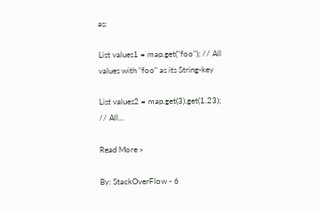as:

List values1 = map.get("foo"); // All values with "foo" as its String-key

List values2 = map.get(3).get(1.23); // All...

Read More »

By: StackOverFlow - 6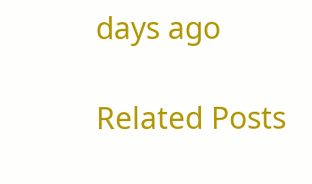days ago

Related Posts